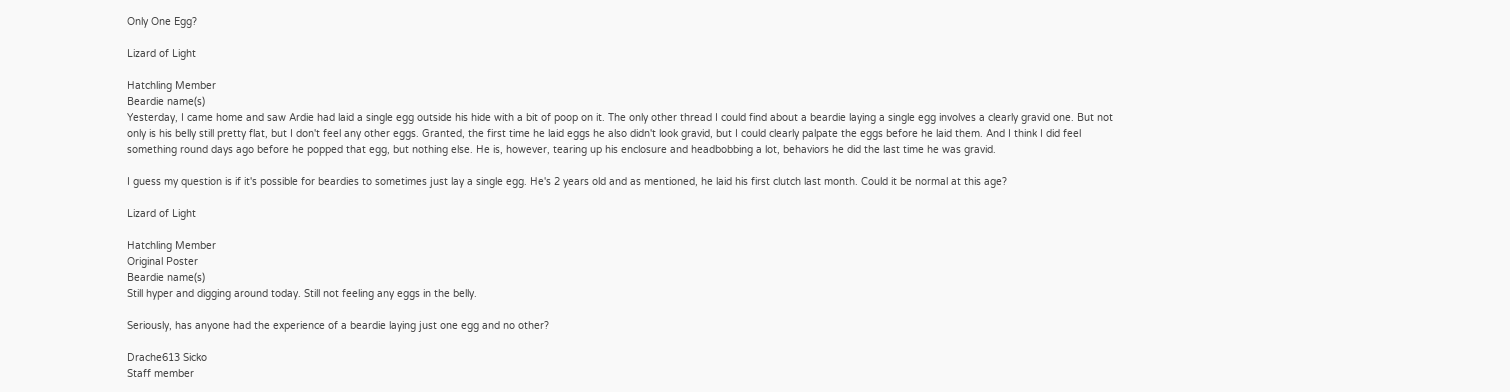Only One Egg?

Lizard of Light

Hatchling Member
Beardie name(s)
Yesterday, I came home and saw Ardie had laid a single egg outside his hide with a bit of poop on it. The only other thread I could find about a beardie laying a single egg involves a clearly gravid one. But not only is his belly still pretty flat, but I don't feel any other eggs. Granted, the first time he laid eggs he also didn't look gravid, but I could clearly palpate the eggs before he laid them. And I think I did feel something round days ago before he popped that egg, but nothing else. He is, however, tearing up his enclosure and headbobbing a lot, behaviors he did the last time he was gravid.

I guess my question is if it's possible for beardies to sometimes just lay a single egg. He's 2 years old and as mentioned, he laid his first clutch last month. Could it be normal at this age?

Lizard of Light

Hatchling Member
Original Poster
Beardie name(s)
Still hyper and digging around today. Still not feeling any eggs in the belly.

Seriously, has anyone had the experience of a beardie laying just one egg and no other?

Drache613 Sicko
Staff member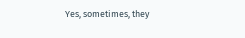Yes, sometimes, they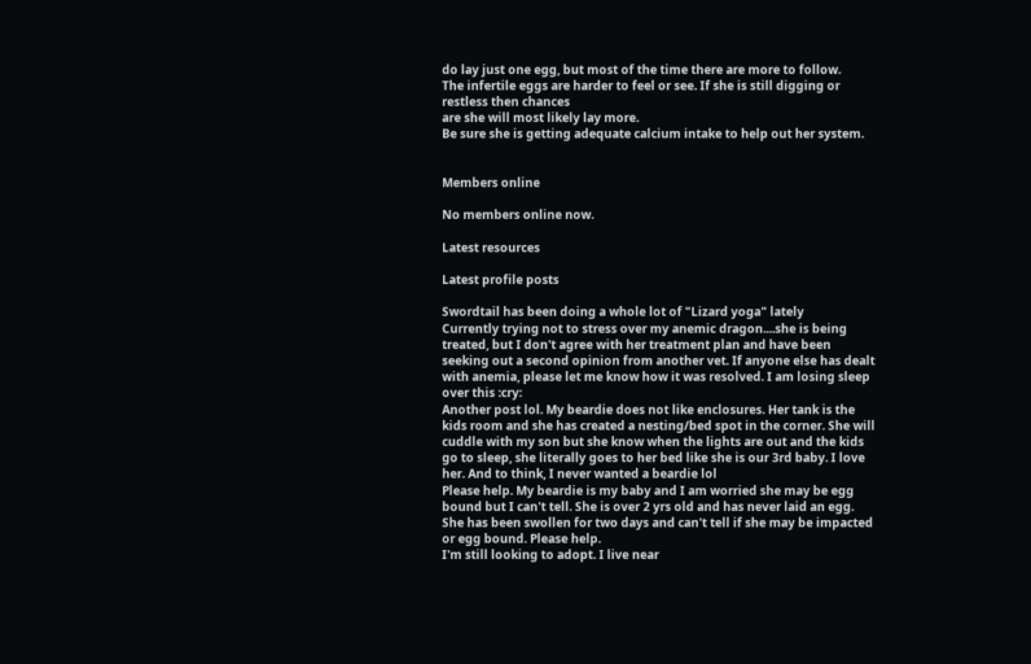do lay just one egg, but most of the time there are more to follow.
The infertile eggs are harder to feel or see. If she is still digging or restless then chances
are she will most likely lay more.
Be sure she is getting adequate calcium intake to help out her system.


Members online

No members online now.

Latest resources

Latest profile posts

Swordtail has been doing a whole lot of "Lizard yoga" lately
Currently trying not to stress over my anemic dragon....she is being treated, but I don't agree with her treatment plan and have been seeking out a second opinion from another vet. If anyone else has dealt with anemia, please let me know how it was resolved. I am losing sleep over this :cry:
Another post lol. My beardie does not like enclosures. Her tank is the kids room and she has created a nesting/bed spot in the corner. She will cuddle with my son but she know when the lights are out and the kids go to sleep, she literally goes to her bed like she is our 3rd baby. I love her. And to think, I never wanted a beardie lol
Please help. My beardie is my baby and I am worried she may be egg bound but I can't tell. She is over 2 yrs old and has never laid an egg. She has been swollen for two days and can't tell if she may be impacted or egg bound. Please help.
I'm still looking to adopt. I live near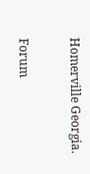Homerville Georgia.

Forum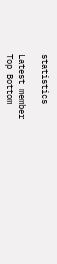statistics

Latest member
Top Bottom